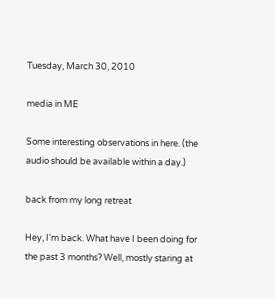Tuesday, March 30, 2010

media in ME

Some interesting observations in here. (the audio should be available within a day.)

back from my long retreat

Hey, I'm back. What have I been doing for the past 3 months? Well, mostly staring at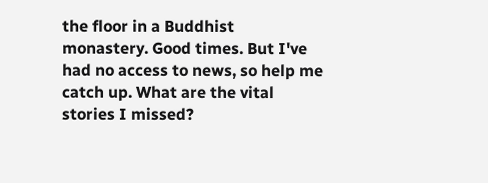the floor in a Buddhist monastery. Good times. But I've had no access to news, so help me catch up. What are the vital stories I missed?